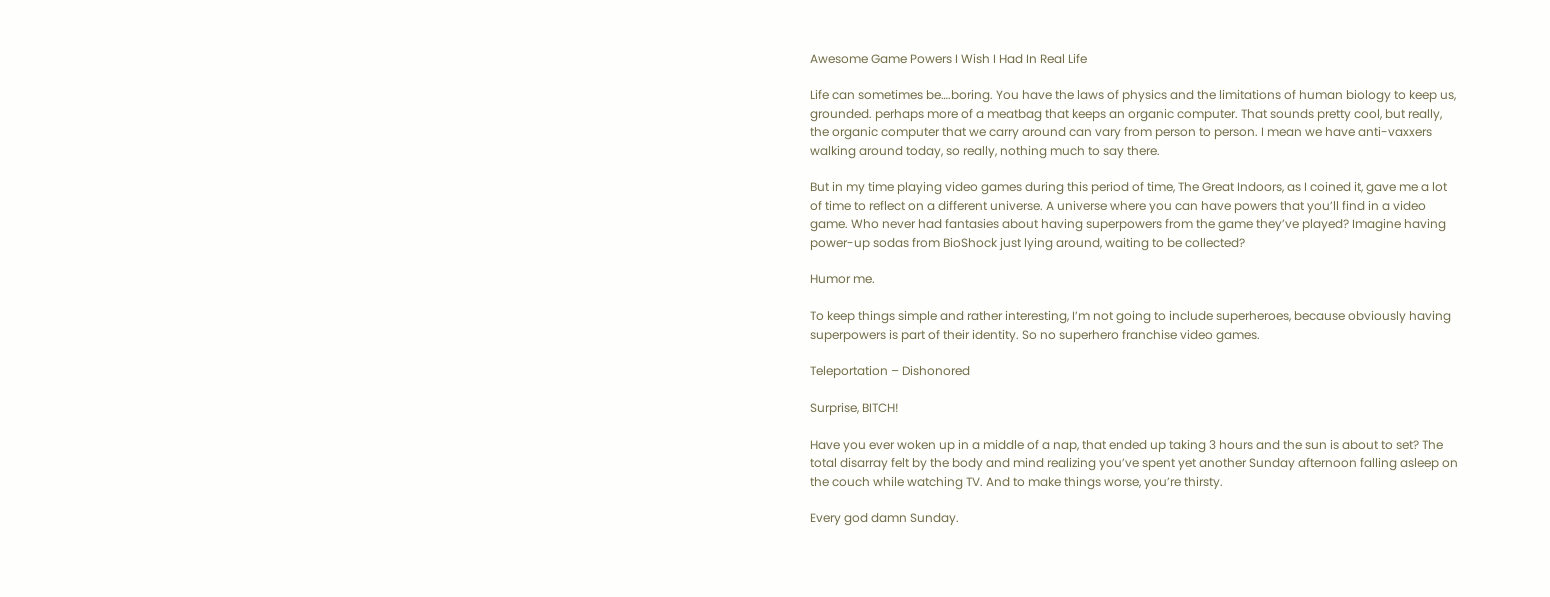Awesome Game Powers I Wish I Had In Real Life

Life can sometimes be….boring. You have the laws of physics and the limitations of human biology to keep us, grounded. perhaps more of a meatbag that keeps an organic computer. That sounds pretty cool, but really, the organic computer that we carry around can vary from person to person. I mean we have anti-vaxxers walking around today, so really, nothing much to say there.

But in my time playing video games during this period of time, The Great Indoors, as I coined it, gave me a lot of time to reflect on a different universe. A universe where you can have powers that you’ll find in a video game. Who never had fantasies about having superpowers from the game they’ve played? Imagine having power-up sodas from BioShock just lying around, waiting to be collected?

Humor me.

To keep things simple and rather interesting, I’m not going to include superheroes, because obviously having superpowers is part of their identity. So no superhero franchise video games.

Teleportation – Dishonored

Surprise, BITCH!

Have you ever woken up in a middle of a nap, that ended up taking 3 hours and the sun is about to set? The total disarray felt by the body and mind realizing you’ve spent yet another Sunday afternoon falling asleep on the couch while watching TV. And to make things worse, you’re thirsty.

Every god damn Sunday.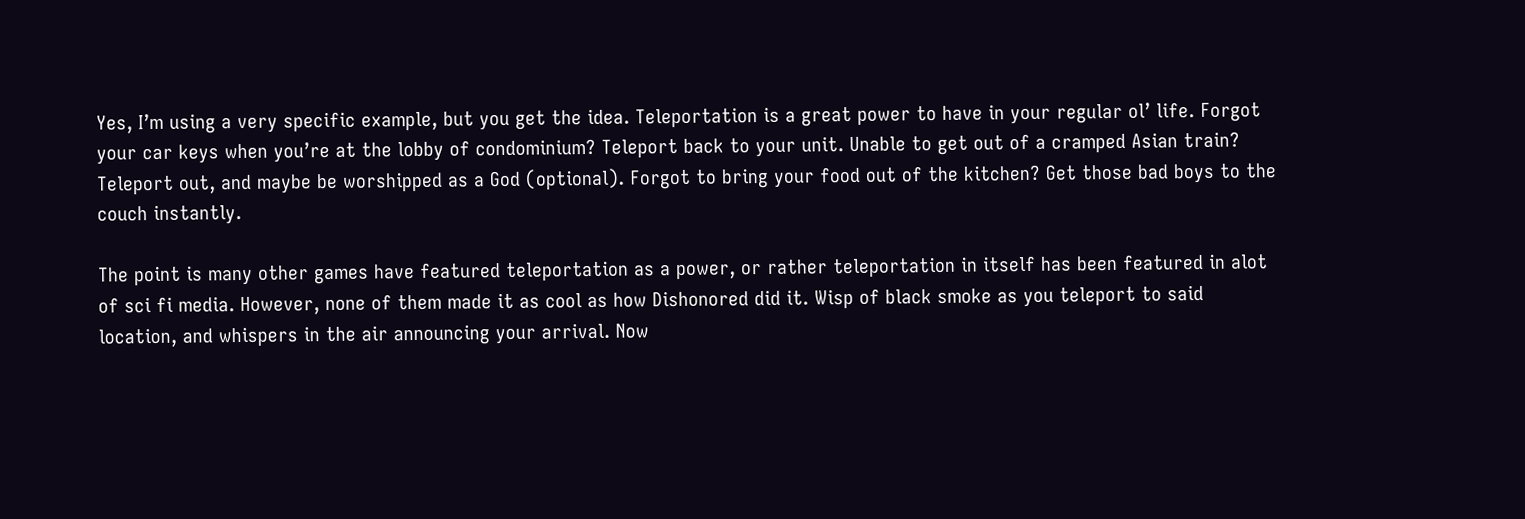Yes, I’m using a very specific example, but you get the idea. Teleportation is a great power to have in your regular ol’ life. Forgot your car keys when you’re at the lobby of condominium? Teleport back to your unit. Unable to get out of a cramped Asian train? Teleport out, and maybe be worshipped as a God (optional). Forgot to bring your food out of the kitchen? Get those bad boys to the couch instantly.

The point is many other games have featured teleportation as a power, or rather teleportation in itself has been featured in alot of sci fi media. However, none of them made it as cool as how Dishonored did it. Wisp of black smoke as you teleport to said location, and whispers in the air announcing your arrival. Now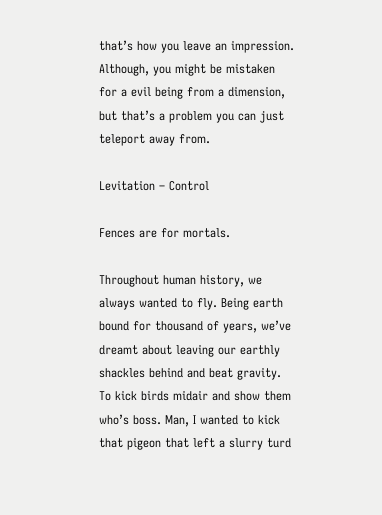that’s how you leave an impression. Although, you might be mistaken for a evil being from a dimension, but that’s a problem you can just teleport away from.

Levitation – Control

Fences are for mortals.

Throughout human history, we always wanted to fly. Being earth bound for thousand of years, we’ve dreamt about leaving our earthly shackles behind and beat gravity. To kick birds midair and show them who’s boss. Man, I wanted to kick that pigeon that left a slurry turd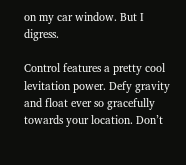on my car window. But I digress.

Control features a pretty cool levitation power. Defy gravity and float ever so gracefully towards your location. Don’t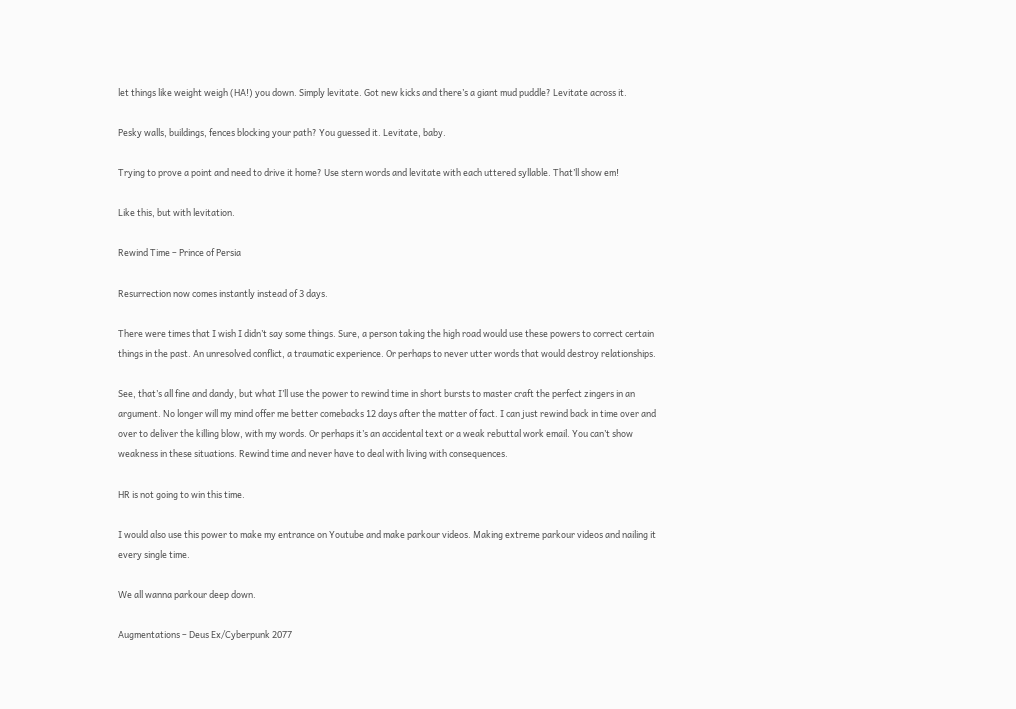let things like weight weigh (HA!) you down. Simply levitate. Got new kicks and there’s a giant mud puddle? Levitate across it.

Pesky walls, buildings, fences blocking your path? You guessed it. Levitate, baby.

Trying to prove a point and need to drive it home? Use stern words and levitate with each uttered syllable. That’ll show em!

Like this, but with levitation.

Rewind Time – Prince of Persia

Resurrection now comes instantly instead of 3 days.

There were times that I wish I didn’t say some things. Sure, a person taking the high road would use these powers to correct certain things in the past. An unresolved conflict, a traumatic experience. Or perhaps to never utter words that would destroy relationships.

See, that’s all fine and dandy, but what I’ll use the power to rewind time in short bursts to master craft the perfect zingers in an argument. No longer will my mind offer me better comebacks 12 days after the matter of fact. I can just rewind back in time over and over to deliver the killing blow, with my words. Or perhaps it’s an accidental text or a weak rebuttal work email. You can’t show weakness in these situations. Rewind time and never have to deal with living with consequences.

HR is not going to win this time.

I would also use this power to make my entrance on Youtube and make parkour videos. Making extreme parkour videos and nailing it every single time.

We all wanna parkour deep down.

Augmentations – Deus Ex/Cyberpunk 2077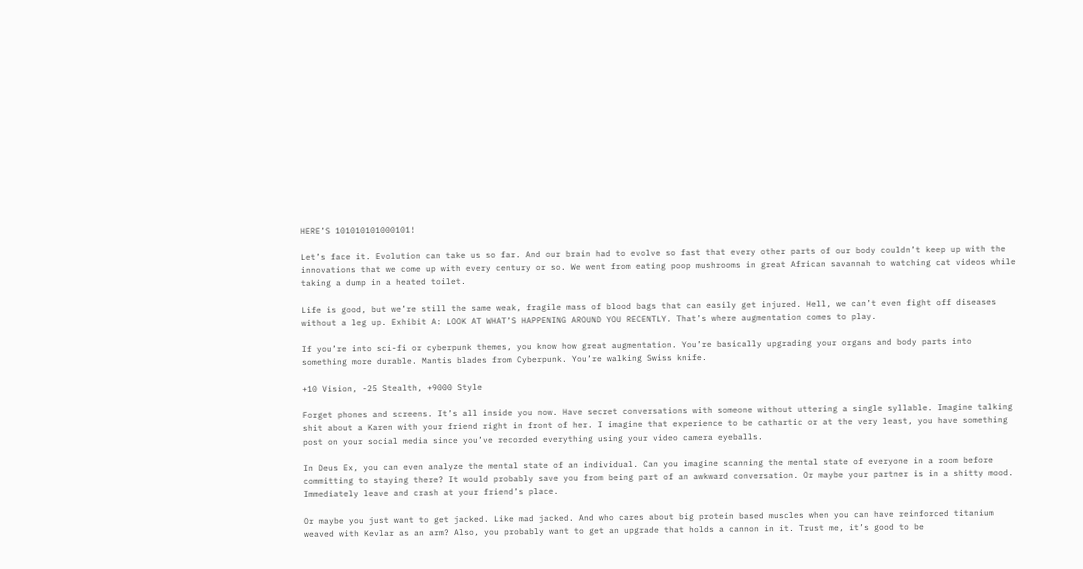HERE’S 101010101000101!

Let’s face it. Evolution can take us so far. And our brain had to evolve so fast that every other parts of our body couldn’t keep up with the innovations that we come up with every century or so. We went from eating poop mushrooms in great African savannah to watching cat videos while taking a dump in a heated toilet.

Life is good, but we’re still the same weak, fragile mass of blood bags that can easily get injured. Hell, we can’t even fight off diseases without a leg up. Exhibit A: LOOK AT WHAT’S HAPPENING AROUND YOU RECENTLY. That’s where augmentation comes to play.

If you’re into sci-fi or cyberpunk themes, you know how great augmentation. You’re basically upgrading your organs and body parts into something more durable. Mantis blades from Cyberpunk. You’re walking Swiss knife.

+10 Vision, -25 Stealth, +9000 Style

Forget phones and screens. It’s all inside you now. Have secret conversations with someone without uttering a single syllable. Imagine talking shit about a Karen with your friend right in front of her. I imagine that experience to be cathartic or at the very least, you have something post on your social media since you’ve recorded everything using your video camera eyeballs.

In Deus Ex, you can even analyze the mental state of an individual. Can you imagine scanning the mental state of everyone in a room before committing to staying there? It would probably save you from being part of an awkward conversation. Or maybe your partner is in a shitty mood. Immediately leave and crash at your friend’s place.

Or maybe you just want to get jacked. Like mad jacked. And who cares about big protein based muscles when you can have reinforced titanium weaved with Kevlar as an arm? Also, you probably want to get an upgrade that holds a cannon in it. Trust me, it’s good to be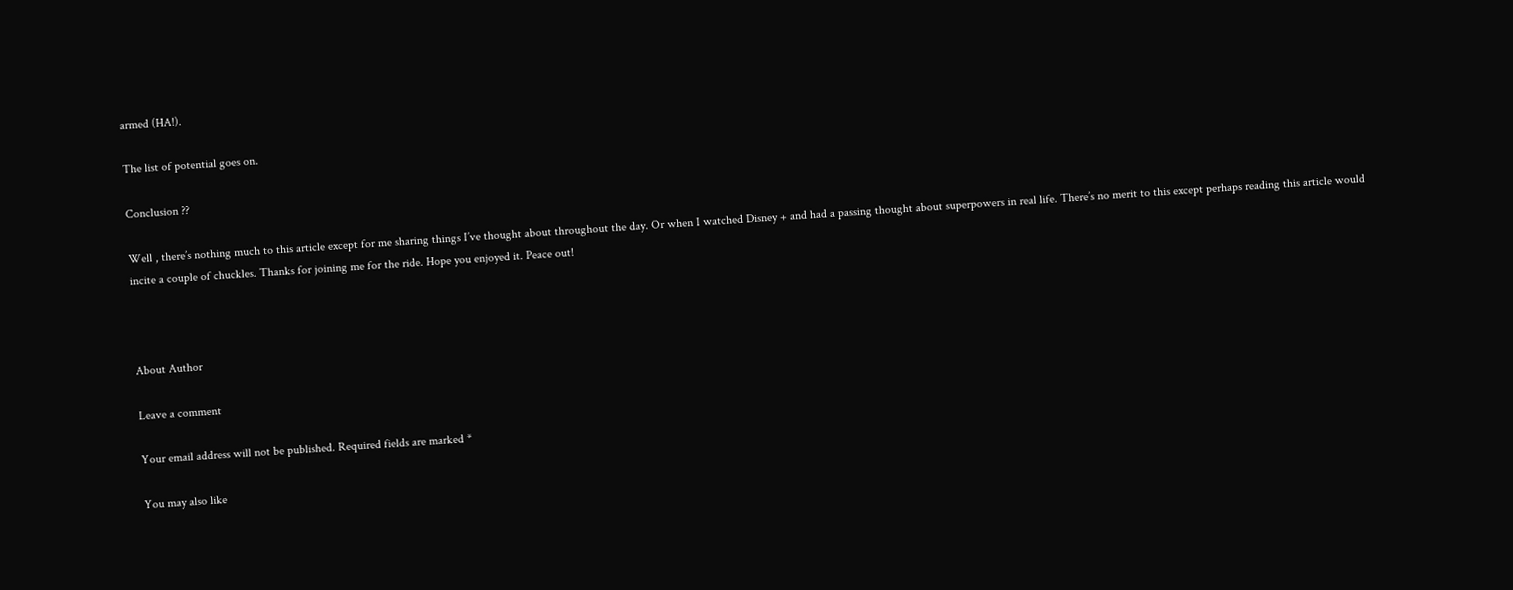armed (HA!).

The list of potential goes on.

Conclusion ??

Well , there’s nothing much to this article except for me sharing things I’ve thought about throughout the day. Or when I watched Disney + and had a passing thought about superpowers in real life. There’s no merit to this except perhaps reading this article would incite a couple of chuckles. Thanks for joining me for the ride. Hope you enjoyed it. Peace out!



About Author

Leave a comment

Your email address will not be published. Required fields are marked *

You may also like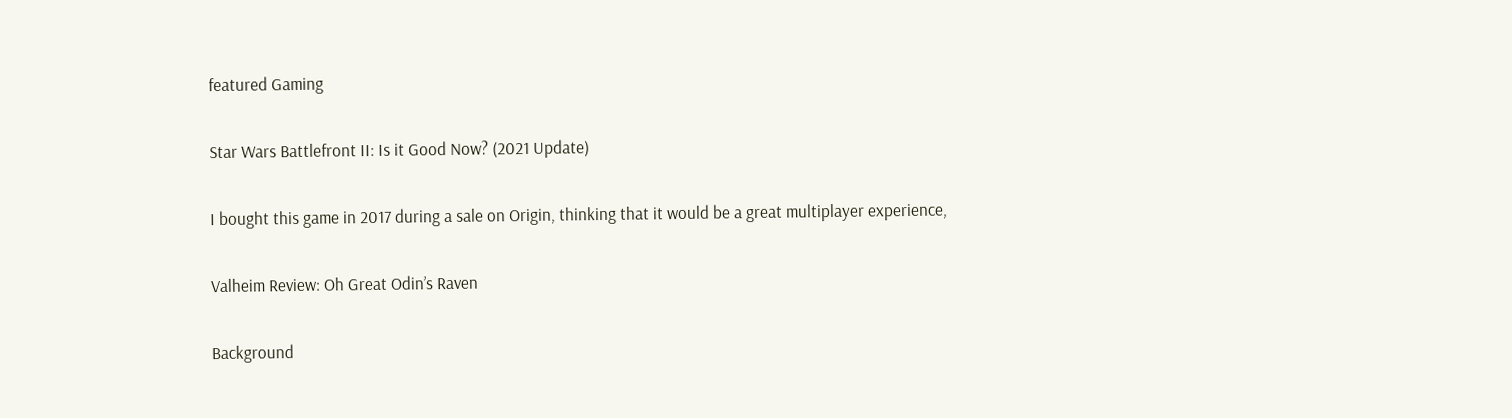featured Gaming

Star Wars Battlefront II: Is it Good Now? (2021 Update)

I bought this game in 2017 during a sale on Origin, thinking that it would be a great multiplayer experience,

Valheim Review: Oh Great Odin’s Raven

Background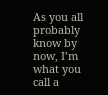As you all probably know by now, I’m what you call a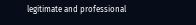legitimate and professional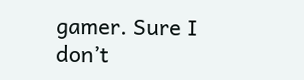gamer. Sure I don’t